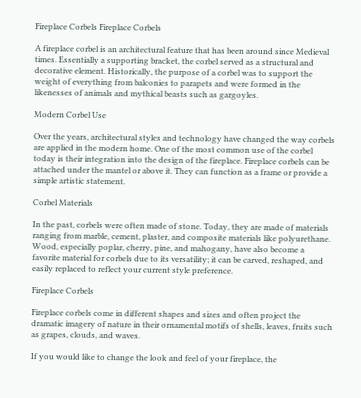Fireplace Corbels Fireplace Corbels

A fireplace corbel is an architectural feature that has been around since Medieval times. Essentially a supporting bracket, the corbel served as a structural and decorative element. Historically, the purpose of a corbel was to support the weight of everything from balconies to parapets and were formed in the likenesses of animals and mythical beasts such as gargoyles.

Modern Corbel Use

Over the years, architectural styles and technology have changed the way corbels are applied in the modern home. One of the most common use of the corbel today is their integration into the design of the fireplace. Fireplace corbels can be attached under the mantel or above it. They can function as a frame or provide a simple artistic statement.

Corbel Materials

In the past, corbels were often made of stone. Today, they are made of materials ranging from marble, cement, plaster, and composite materials like polyurethane. Wood, especially poplar, cherry, pine, and mahogany, have also become a favorite material for corbels due to its versatility; it can be carved, reshaped, and easily replaced to reflect your current style preference.

Fireplace Corbels

Fireplace corbels come in different shapes and sizes and often project the dramatic imagery of nature in their ornamental motifs of shells, leaves, fruits such as grapes, clouds, and waves.

If you would like to change the look and feel of your fireplace, the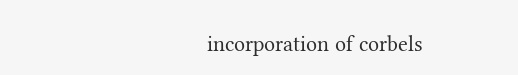incorporation of corbels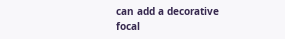can add a decorative focal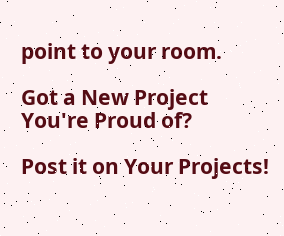point to your room.

Got a New Project You're Proud of?

Post it on Your Projects!